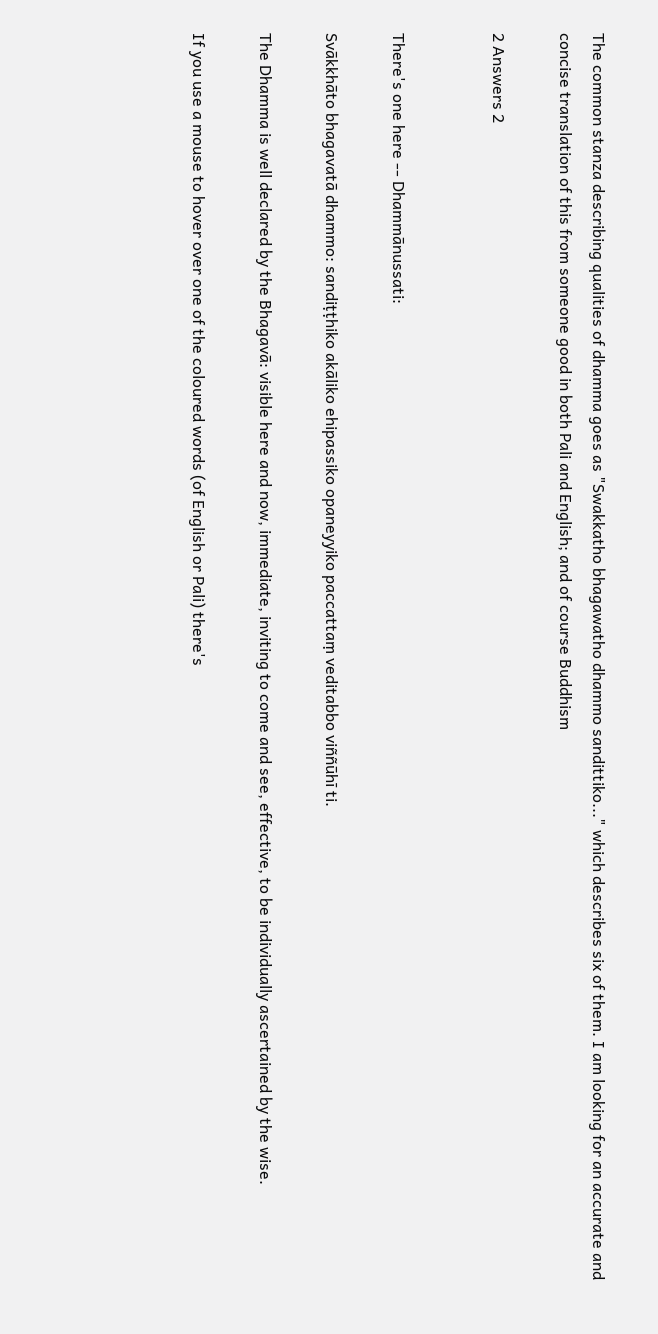The common stanza describing qualities of dhamma goes as "Swakkatho bhagawatho dhammo sandittiko..." which describes six of them. I am looking for an accurate and concise translation of this from someone good in both Pali and English; and of course Buddhism

2 Answers 2


There's one here -- Dhammānussati:

Svākkhāto bhagavatā dhammo: sandiṭṭhiko akāliko ehipassiko opaneyyiko paccattaṃ veditabbo viññūhī ti.

The Dhamma is well declared by the Bhagavā: visible here and now, immediate, inviting to come and see, effective, to be individually ascertained by the wise.

If you use a mouse to hover over one of the coloured words (of English or Pali) there's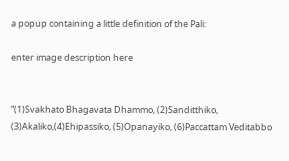a popup containing a little definition of the Pali:

enter image description here


“(1)Svakhato Bhagavata Dhammo, (2)Sanditthiko, (3)Akaliko,(4)Ehipassiko, (5)Opanayiko, (6)Paccattam Veditabbo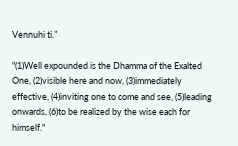Vennuhi ti.”

"(1)Well expounded is the Dhamma of the Exalted One, (2)visible here and now, (3)immediately effective, (4)inviting one to come and see, (5)leading onwards, (6)to be realized by the wise each for himself."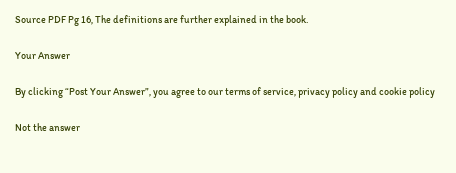Source PDF Pg 16, The definitions are further explained in the book.

Your Answer

By clicking “Post Your Answer”, you agree to our terms of service, privacy policy and cookie policy

Not the answer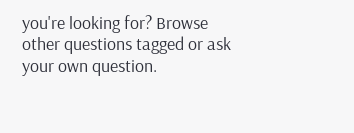you're looking for? Browse other questions tagged or ask your own question.